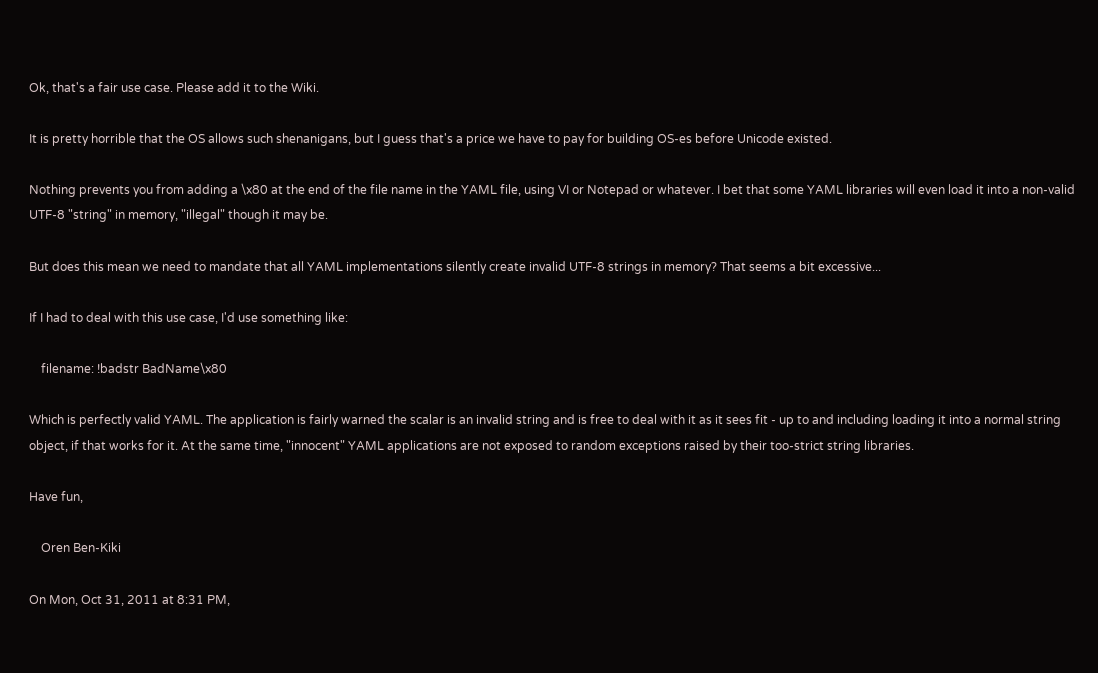Ok, that's a fair use case. Please add it to the Wiki.

It is pretty horrible that the OS allows such shenanigans, but I guess that's a price we have to pay for building OS-es before Unicode existed.

Nothing prevents you from adding a \x80 at the end of the file name in the YAML file, using VI or Notepad or whatever. I bet that some YAML libraries will even load it into a non-valid UTF-8 "string" in memory, "illegal" though it may be.

But does this mean we need to mandate that all YAML implementations silently create invalid UTF-8 strings in memory? That seems a bit excessive...

If I had to deal with this use case, I'd use something like:

    filename: !badstr BadName\x80

Which is perfectly valid YAML. The application is fairly warned the scalar is an invalid string and is free to deal with it as it sees fit - up to and including loading it into a normal string object, if that works for it. At the same time, "innocent" YAML applications are not exposed to random exceptions raised by their too-strict string libraries.

Have fun,

    Oren Ben-Kiki

On Mon, Oct 31, 2011 at 8:31 PM,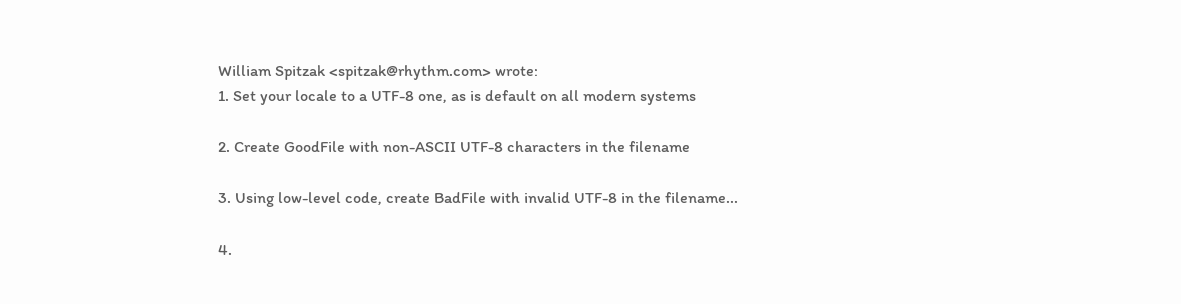William Spitzak <spitzak@rhythm.com> wrote:
1. Set your locale to a UTF-8 one, as is default on all modern systems

2. Create GoodFile with non-ASCII UTF-8 characters in the filename

3. Using low-level code, create BadFile with invalid UTF-8 in the filename...

4.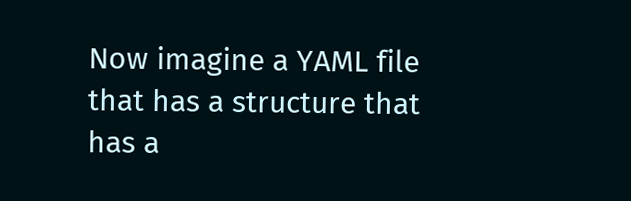Now imagine a YAML file that has a structure that has a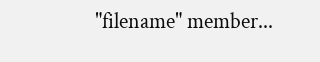"filename" member...